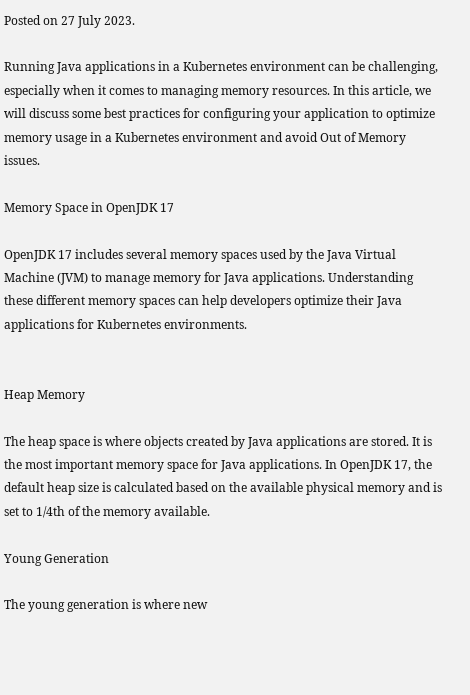Posted on 27 July 2023.

Running Java applications in a Kubernetes environment can be challenging, especially when it comes to managing memory resources. In this article, we will discuss some best practices for configuring your application to optimize memory usage in a Kubernetes environment and avoid Out of Memory issues.

Memory Space in OpenJDK 17

OpenJDK 17 includes several memory spaces used by the Java Virtual Machine (JVM) to manage memory for Java applications. Understanding these different memory spaces can help developers optimize their Java applications for Kubernetes environments.


Heap Memory

The heap space is where objects created by Java applications are stored. It is the most important memory space for Java applications. In OpenJDK 17, the default heap size is calculated based on the available physical memory and is set to 1/4th of the memory available.

Young Generation

The young generation is where new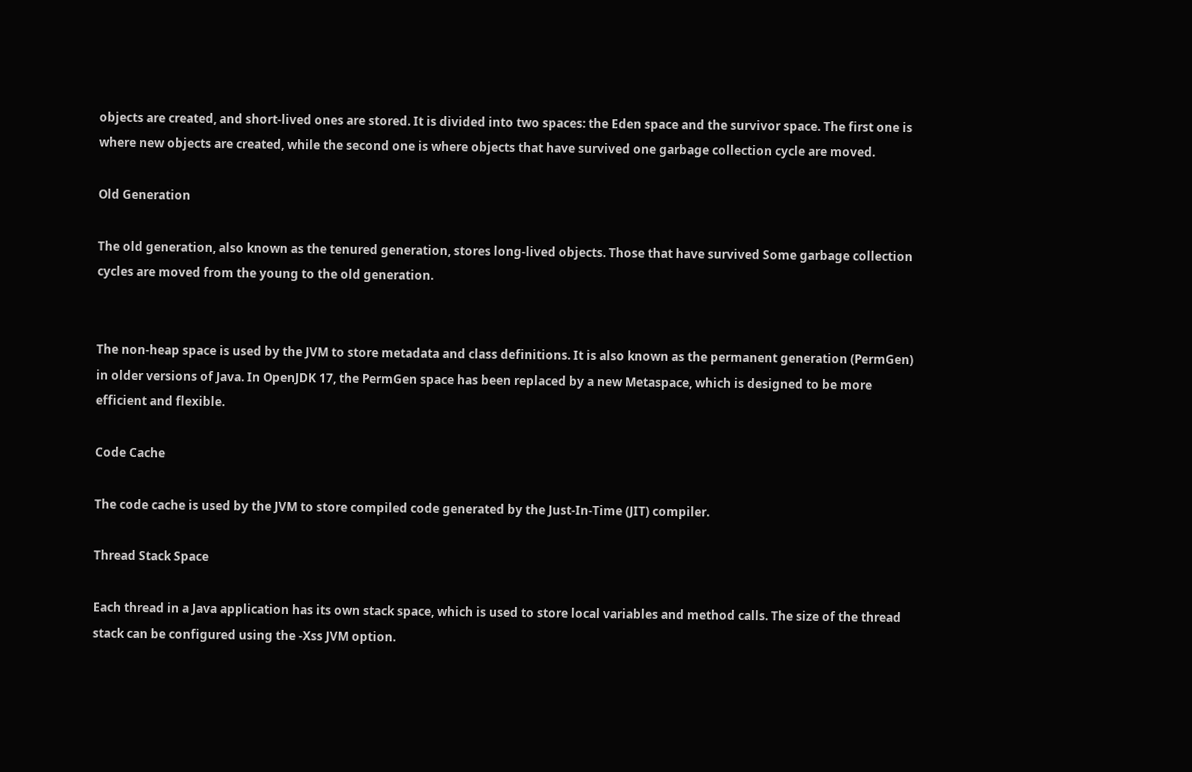objects are created, and short-lived ones are stored. It is divided into two spaces: the Eden space and the survivor space. The first one is where new objects are created, while the second one is where objects that have survived one garbage collection cycle are moved.

Old Generation

The old generation, also known as the tenured generation, stores long-lived objects. Those that have survived Some garbage collection cycles are moved from the young to the old generation.


The non-heap space is used by the JVM to store metadata and class definitions. It is also known as the permanent generation (PermGen) in older versions of Java. In OpenJDK 17, the PermGen space has been replaced by a new Metaspace, which is designed to be more efficient and flexible.

Code Cache

The code cache is used by the JVM to store compiled code generated by the Just-In-Time (JIT) compiler.

Thread Stack Space

Each thread in a Java application has its own stack space, which is used to store local variables and method calls. The size of the thread stack can be configured using the -Xss JVM option.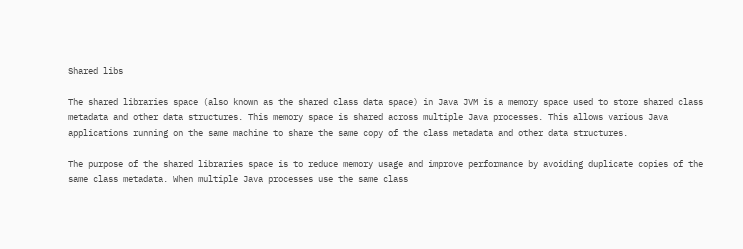Shared libs

The shared libraries space (also known as the shared class data space) in Java JVM is a memory space used to store shared class metadata and other data structures. This memory space is shared across multiple Java processes. This allows various Java applications running on the same machine to share the same copy of the class metadata and other data structures.

The purpose of the shared libraries space is to reduce memory usage and improve performance by avoiding duplicate copies of the same class metadata. When multiple Java processes use the same class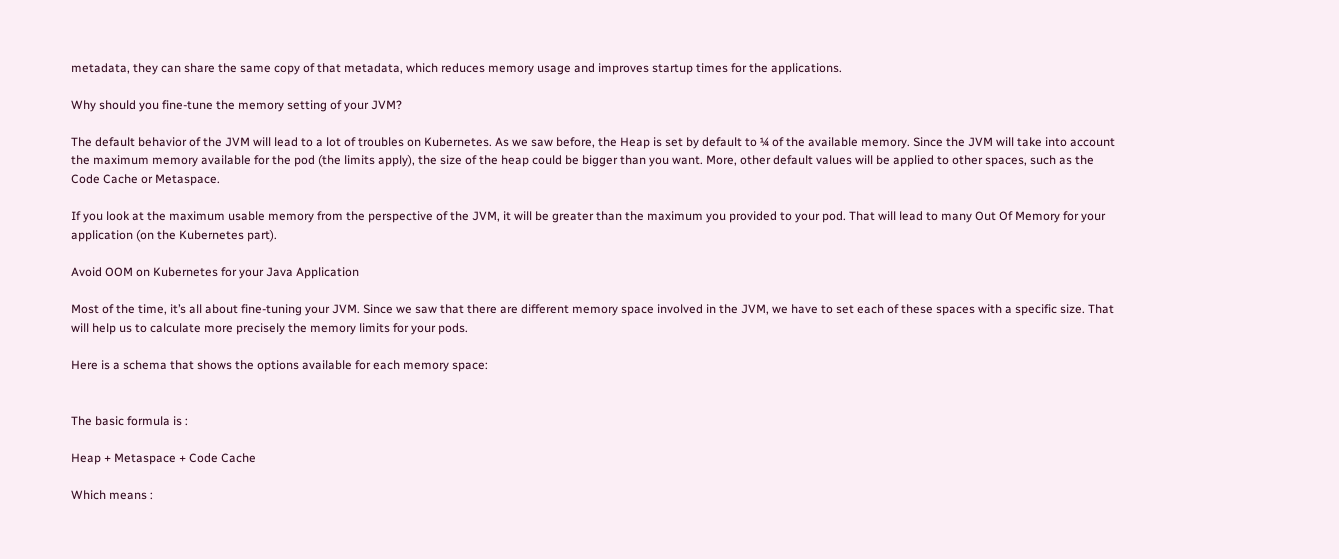metadata, they can share the same copy of that metadata, which reduces memory usage and improves startup times for the applications.

Why should you fine-tune the memory setting of your JVM?

The default behavior of the JVM will lead to a lot of troubles on Kubernetes. As we saw before, the Heap is set by default to ¼ of the available memory. Since the JVM will take into account the maximum memory available for the pod (the limits apply), the size of the heap could be bigger than you want. More, other default values will be applied to other spaces, such as the Code Cache or Metaspace.

If you look at the maximum usable memory from the perspective of the JVM, it will be greater than the maximum you provided to your pod. That will lead to many Out Of Memory for your application (on the Kubernetes part).

Avoid OOM on Kubernetes for your Java Application

Most of the time, it’s all about fine-tuning your JVM. Since we saw that there are different memory space involved in the JVM, we have to set each of these spaces with a specific size. That will help us to calculate more precisely the memory limits for your pods.

Here is a schema that shows the options available for each memory space:


The basic formula is :

Heap + Metaspace + Code Cache

Which means :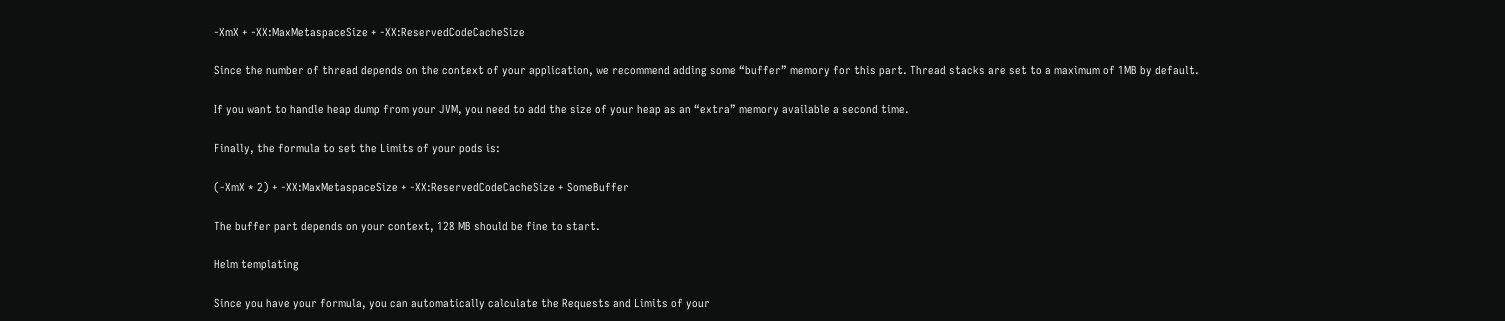-XmX + -XX:MaxMetaspaceSize + -XX:ReservedCodeCacheSize

Since the number of thread depends on the context of your application, we recommend adding some “buffer” memory for this part. Thread stacks are set to a maximum of 1MB by default.

If you want to handle heap dump from your JVM, you need to add the size of your heap as an “extra” memory available a second time.

Finally, the formula to set the Limits of your pods is:

(-XmX * 2) + -XX:MaxMetaspaceSize + -XX:ReservedCodeCacheSize + SomeBuffer

The buffer part depends on your context, 128 MB should be fine to start.

Helm templating

Since you have your formula, you can automatically calculate the Requests and Limits of your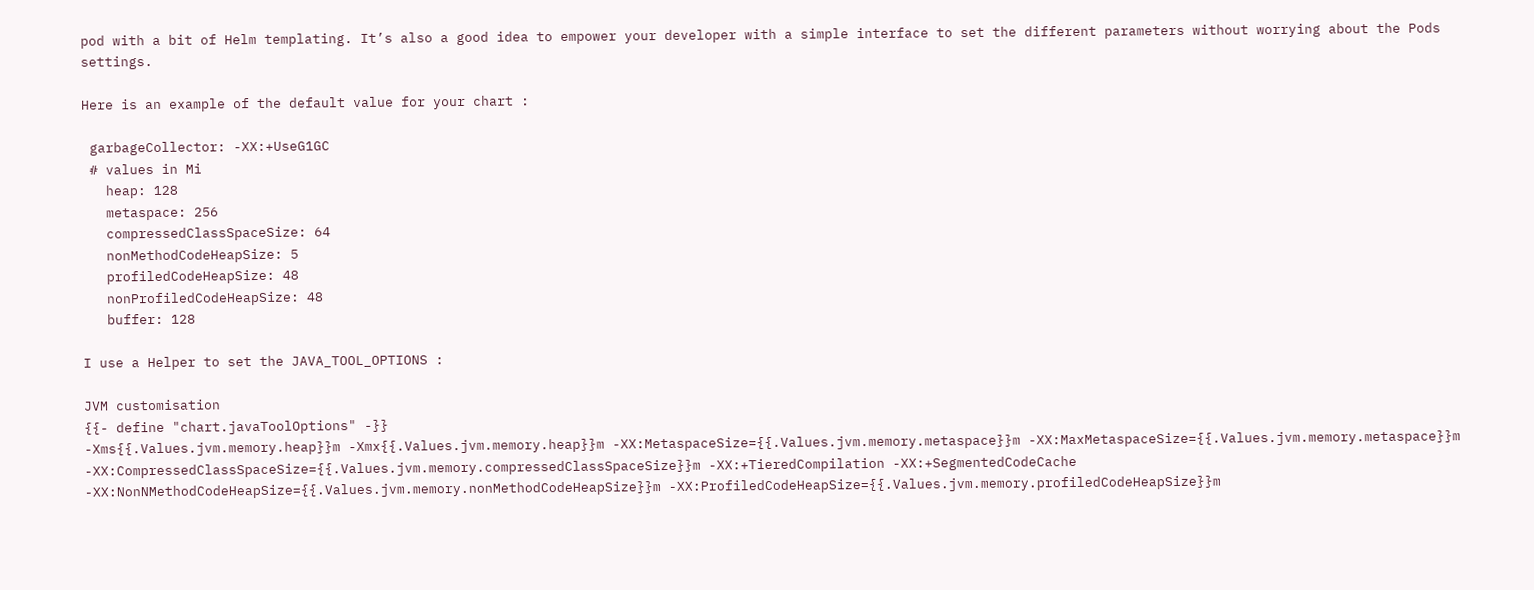pod with a bit of Helm templating. It’s also a good idea to empower your developer with a simple interface to set the different parameters without worrying about the Pods settings.

Here is an example of the default value for your chart :

 garbageCollector: -XX:+UseG1GC
 # values in Mi
   heap: 128
   metaspace: 256
   compressedClassSpaceSize: 64
   nonMethodCodeHeapSize: 5
   profiledCodeHeapSize: 48
   nonProfiledCodeHeapSize: 48
   buffer: 128

I use a Helper to set the JAVA_TOOL_OPTIONS :

JVM customisation
{{- define "chart.javaToolOptions" -}}
-Xms{{.Values.jvm.memory.heap}}m -Xmx{{.Values.jvm.memory.heap}}m -XX:MetaspaceSize={{.Values.jvm.memory.metaspace}}m -XX:MaxMetaspaceSize={{.Values.jvm.memory.metaspace}}m -XX:CompressedClassSpaceSize={{.Values.jvm.memory.compressedClassSpaceSize}}m -XX:+TieredCompilation -XX:+SegmentedCodeCache -XX:NonNMethodCodeHeapSize={{.Values.jvm.memory.nonMethodCodeHeapSize}}m -XX:ProfiledCodeHeapSize={{.Values.jvm.memory.profiledCodeHeapSize}}m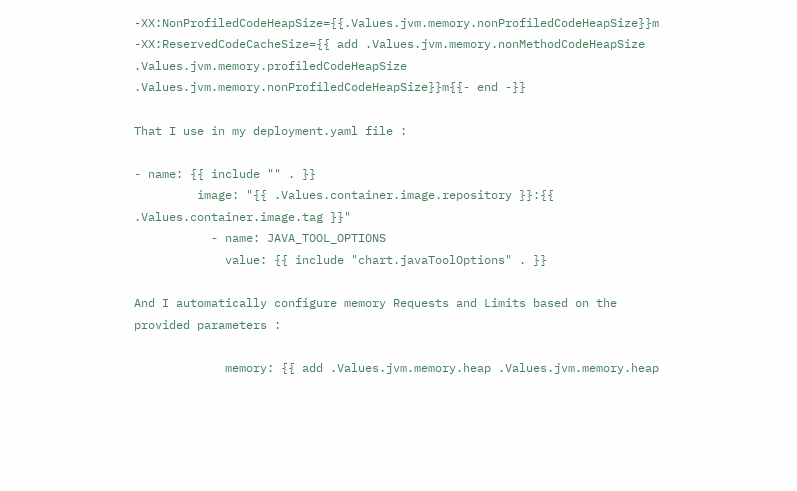-XX:NonProfiledCodeHeapSize={{.Values.jvm.memory.nonProfiledCodeHeapSize}}m -XX:ReservedCodeCacheSize={{ add .Values.jvm.memory.nonMethodCodeHeapSize .Values.jvm.memory.profiledCodeHeapSize .Values.jvm.memory.nonProfiledCodeHeapSize}}m{{- end -}}

That I use in my deployment.yaml file :

- name: {{ include "" . }}
         image: "{{ .Values.container.image.repository }}:{{ .Values.container.image.tag }}"
           - name: JAVA_TOOL_OPTIONS
             value: {{ include "chart.javaToolOptions" . }}

And I automatically configure memory Requests and Limits based on the provided parameters :

             memory: {{ add .Values.jvm.memory.heap .Values.jvm.memory.heap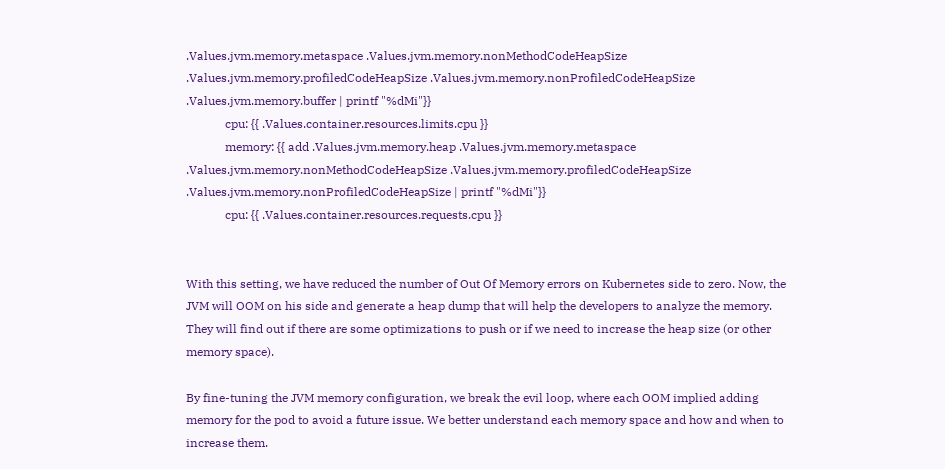.Values.jvm.memory.metaspace .Values.jvm.memory.nonMethodCodeHeapSize .Values.jvm.memory.profiledCodeHeapSize .Values.jvm.memory.nonProfiledCodeHeapSize .Values.jvm.memory.buffer | printf "%dMi"}}
             cpu: {{ .Values.container.resources.limits.cpu }}
             memory: {{ add .Values.jvm.memory.heap .Values.jvm.memory.metaspace .Values.jvm.memory.nonMethodCodeHeapSize .Values.jvm.memory.profiledCodeHeapSize .Values.jvm.memory.nonProfiledCodeHeapSize | printf "%dMi"}}
             cpu: {{ .Values.container.resources.requests.cpu }}


With this setting, we have reduced the number of Out Of Memory errors on Kubernetes side to zero. Now, the JVM will OOM on his side and generate a heap dump that will help the developers to analyze the memory. They will find out if there are some optimizations to push or if we need to increase the heap size (or other memory space).

By fine-tuning the JVM memory configuration, we break the evil loop, where each OOM implied adding memory for the pod to avoid a future issue. We better understand each memory space and how and when to increase them.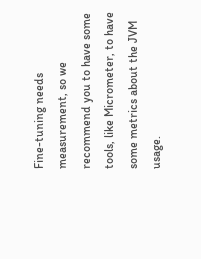Fine-tuning needs measurement, so we recommend you to have some tools, like Micrometer, to have some metrics about the JVM usage.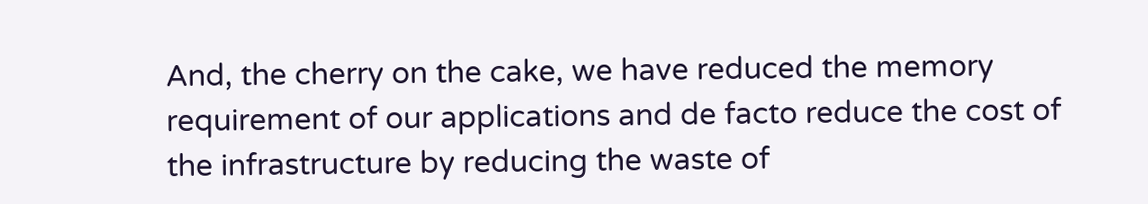And, the cherry on the cake, we have reduced the memory requirement of our applications and de facto reduce the cost of the infrastructure by reducing the waste of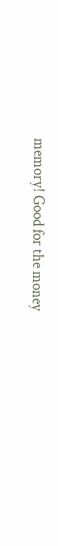memory! Good for the money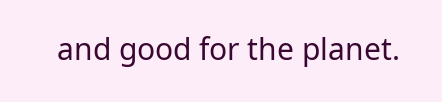and good for the planet.